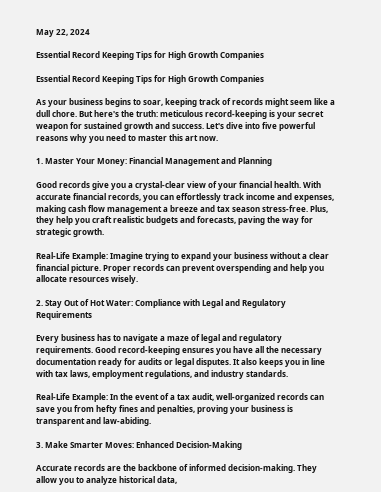May 22, 2024

Essential Record Keeping Tips for High Growth Companies

Essential Record Keeping Tips for High Growth Companies

As your business begins to soar, keeping track of records might seem like a dull chore. But here's the truth: meticulous record-keeping is your secret weapon for sustained growth and success. Let's dive into five powerful reasons why you need to master this art now.

1. Master Your Money: Financial Management and Planning

Good records give you a crystal-clear view of your financial health. With accurate financial records, you can effortlessly track income and expenses, making cash flow management a breeze and tax season stress-free. Plus, they help you craft realistic budgets and forecasts, paving the way for strategic growth.

Real-Life Example: Imagine trying to expand your business without a clear financial picture. Proper records can prevent overspending and help you allocate resources wisely.

2. Stay Out of Hot Water: Compliance with Legal and Regulatory Requirements

Every business has to navigate a maze of legal and regulatory requirements. Good record-keeping ensures you have all the necessary documentation ready for audits or legal disputes. It also keeps you in line with tax laws, employment regulations, and industry standards.

Real-Life Example: In the event of a tax audit, well-organized records can save you from hefty fines and penalties, proving your business is transparent and law-abiding.

3. Make Smarter Moves: Enhanced Decision-Making

Accurate records are the backbone of informed decision-making. They allow you to analyze historical data,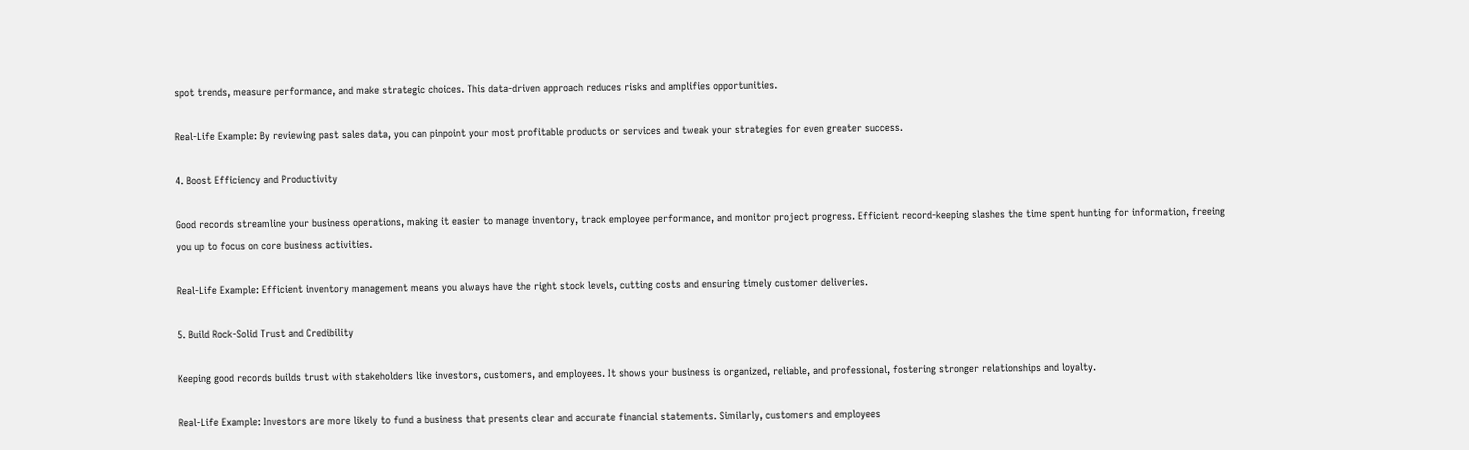spot trends, measure performance, and make strategic choices. This data-driven approach reduces risks and amplifies opportunities.

Real-Life Example: By reviewing past sales data, you can pinpoint your most profitable products or services and tweak your strategies for even greater success.

4. Boost Efficiency and Productivity

Good records streamline your business operations, making it easier to manage inventory, track employee performance, and monitor project progress. Efficient record-keeping slashes the time spent hunting for information, freeing you up to focus on core business activities.

Real-Life Example: Efficient inventory management means you always have the right stock levels, cutting costs and ensuring timely customer deliveries.

5. Build Rock-Solid Trust and Credibility

Keeping good records builds trust with stakeholders like investors, customers, and employees. It shows your business is organized, reliable, and professional, fostering stronger relationships and loyalty.

Real-Life Example: Investors are more likely to fund a business that presents clear and accurate financial statements. Similarly, customers and employees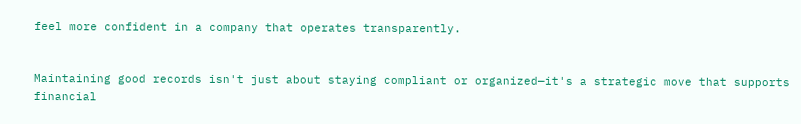feel more confident in a company that operates transparently.


Maintaining good records isn't just about staying compliant or organized—it's a strategic move that supports financial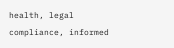health, legal compliance, informed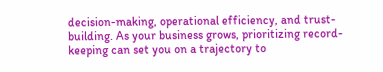decision-making, operational efficiency, and trust-building. As your business grows, prioritizing record-keeping can set you on a trajectory to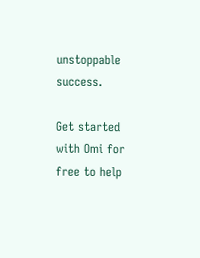unstoppable success.

Get started with Omi for free to help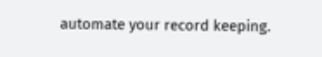automate your record keeping.